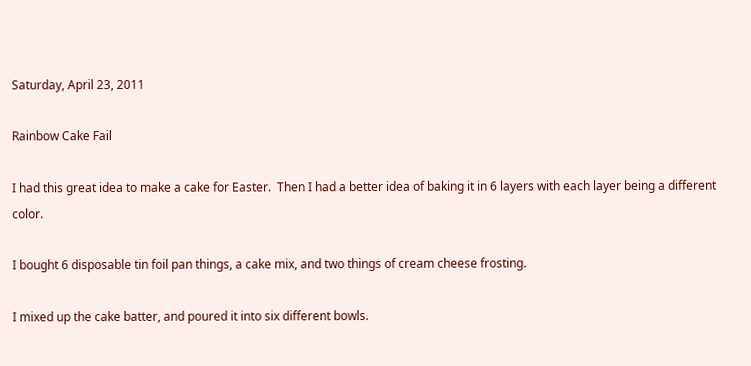Saturday, April 23, 2011

Rainbow Cake Fail

I had this great idea to make a cake for Easter.  Then I had a better idea of baking it in 6 layers with each layer being a different color.

I bought 6 disposable tin foil pan things, a cake mix, and two things of cream cheese frosting.

I mixed up the cake batter, and poured it into six different bowls.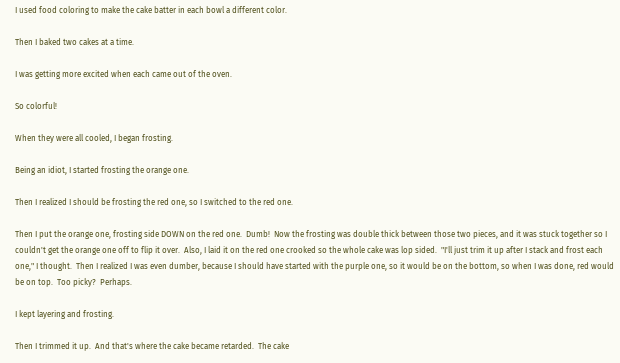I used food coloring to make the cake batter in each bowl a different color.

Then I baked two cakes at a time.

I was getting more excited when each came out of the oven.

So colorful!

When they were all cooled, I began frosting.

Being an idiot, I started frosting the orange one.

Then I realized I should be frosting the red one, so I switched to the red one.

Then I put the orange one, frosting side DOWN on the red one.  Dumb!  Now the frosting was double thick between those two pieces, and it was stuck together so I couldn't get the orange one off to flip it over.  Also, I laid it on the red one crooked so the whole cake was lop sided.  "I'll just trim it up after I stack and frost each one," I thought.  Then I realized I was even dumber, because I should have started with the purple one, so it would be on the bottom, so when I was done, red would be on top.  Too picky?  Perhaps.

I kept layering and frosting.

Then I trimmed it up.  And that's where the cake became retarded.  The cake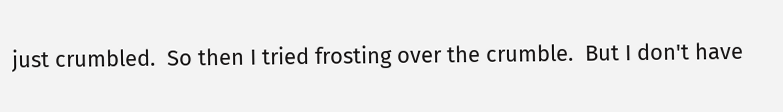just crumbled.  So then I tried frosting over the crumble.  But I don't have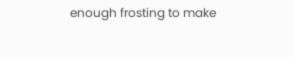enough frosting to make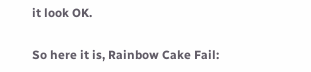it look OK.

So here it is, Rainbow Cake Fail: